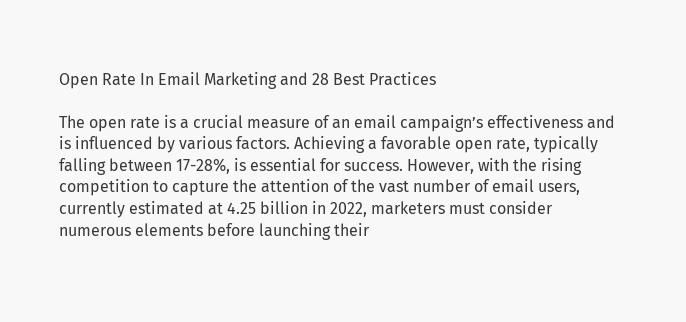Open Rate In Email Marketing and 28 Best Practices

The open rate is a crucial measure of an email campaign’s effectiveness and is influenced by various factors. Achieving a favorable open rate, typically falling between 17-28%, is essential for success. However, with the rising competition to capture the attention of the vast number of email users, currently estimated at 4.25 billion in 2022, marketers must consider numerous elements before launching their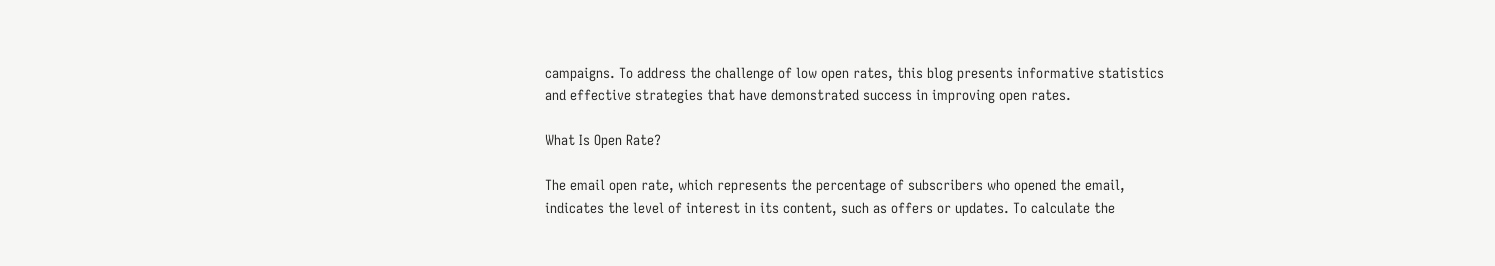campaigns. To address the challenge of low open rates, this blog presents informative statistics and effective strategies that have demonstrated success in improving open rates.

What Is Open Rate?

The email open rate, which represents the percentage of subscribers who opened the email, indicates the level of interest in its content, such as offers or updates. To calculate the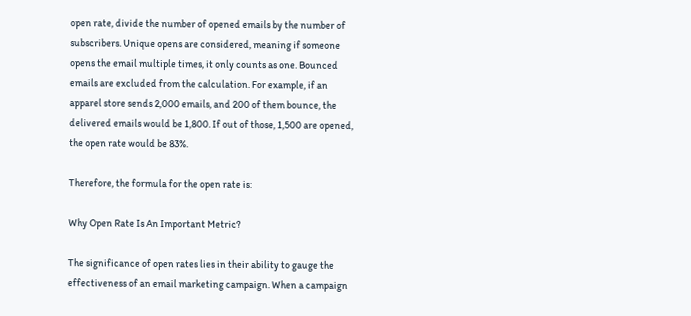open rate, divide the number of opened emails by the number of subscribers. Unique opens are considered, meaning if someone opens the email multiple times, it only counts as one. Bounced emails are excluded from the calculation. For example, if an apparel store sends 2,000 emails, and 200 of them bounce, the delivered emails would be 1,800. If out of those, 1,500 are opened, the open rate would be 83%.

Therefore, the formula for the open rate is:

Why Open Rate Is An Important Metric?

The significance of open rates lies in their ability to gauge the effectiveness of an email marketing campaign. When a campaign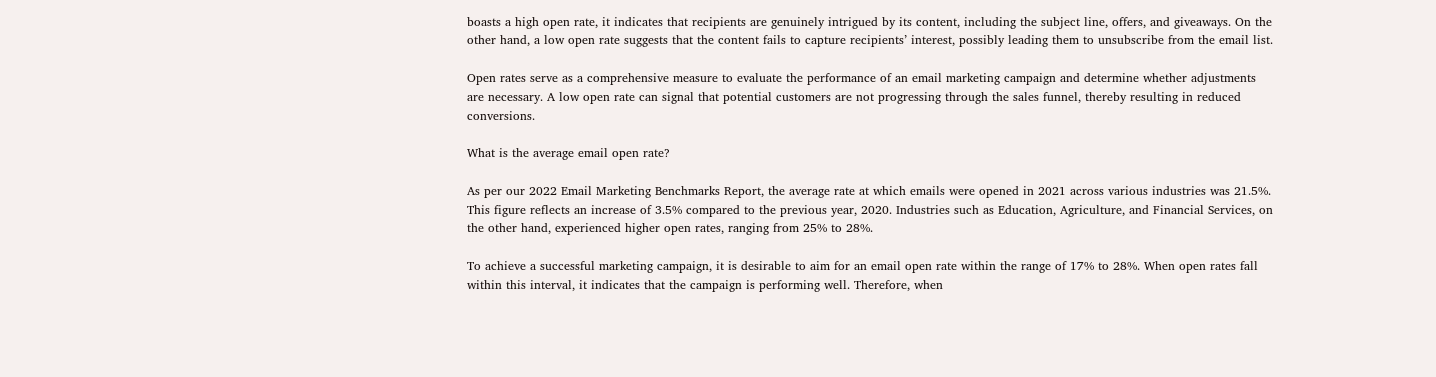boasts a high open rate, it indicates that recipients are genuinely intrigued by its content, including the subject line, offers, and giveaways. On the other hand, a low open rate suggests that the content fails to capture recipients’ interest, possibly leading them to unsubscribe from the email list.

Open rates serve as a comprehensive measure to evaluate the performance of an email marketing campaign and determine whether adjustments are necessary. A low open rate can signal that potential customers are not progressing through the sales funnel, thereby resulting in reduced conversions.

What is the average email open rate?

As per our 2022 Email Marketing Benchmarks Report, the average rate at which emails were opened in 2021 across various industries was 21.5%. This figure reflects an increase of 3.5% compared to the previous year, 2020. Industries such as Education, Agriculture, and Financial Services, on the other hand, experienced higher open rates, ranging from 25% to 28%.

To achieve a successful marketing campaign, it is desirable to aim for an email open rate within the range of 17% to 28%. When open rates fall within this interval, it indicates that the campaign is performing well. Therefore, when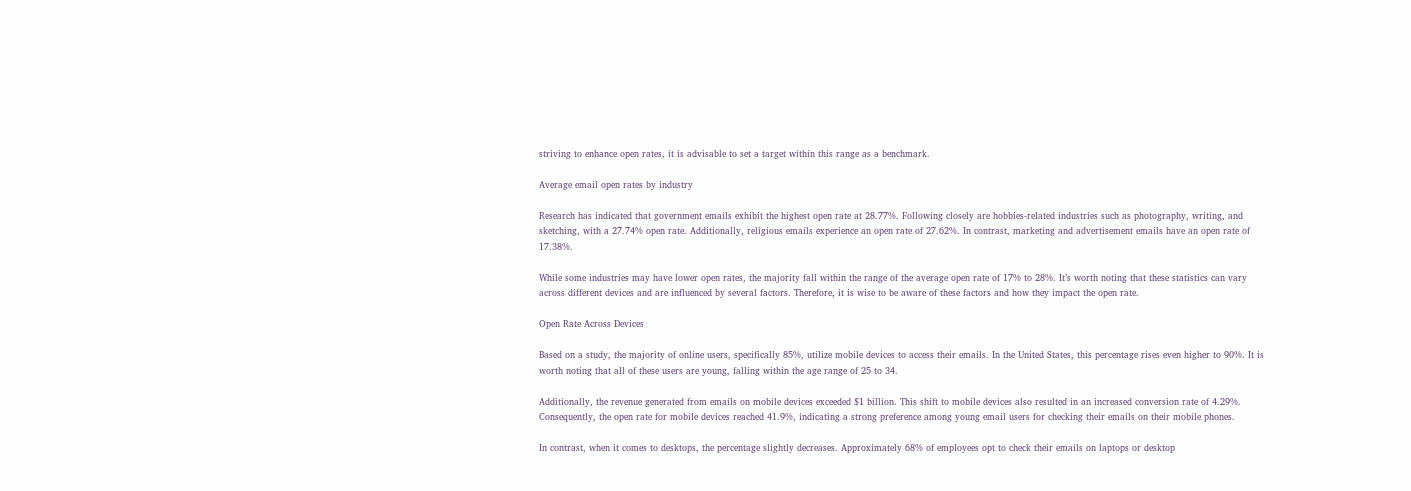striving to enhance open rates, it is advisable to set a target within this range as a benchmark.

Average email open rates by industry

Research has indicated that government emails exhibit the highest open rate at 28.77%. Following closely are hobbies-related industries such as photography, writing, and sketching, with a 27.74% open rate. Additionally, religious emails experience an open rate of 27.62%. In contrast, marketing and advertisement emails have an open rate of 17.38%.

While some industries may have lower open rates, the majority fall within the range of the average open rate of 17% to 28%. It’s worth noting that these statistics can vary across different devices and are influenced by several factors. Therefore, it is wise to be aware of these factors and how they impact the open rate.

Open Rate Across Devices

Based on a study, the majority of online users, specifically 85%, utilize mobile devices to access their emails. In the United States, this percentage rises even higher to 90%. It is worth noting that all of these users are young, falling within the age range of 25 to 34.

Additionally, the revenue generated from emails on mobile devices exceeded $1 billion. This shift to mobile devices also resulted in an increased conversion rate of 4.29%. Consequently, the open rate for mobile devices reached 41.9%, indicating a strong preference among young email users for checking their emails on their mobile phones.

In contrast, when it comes to desktops, the percentage slightly decreases. Approximately 68% of employees opt to check their emails on laptops or desktop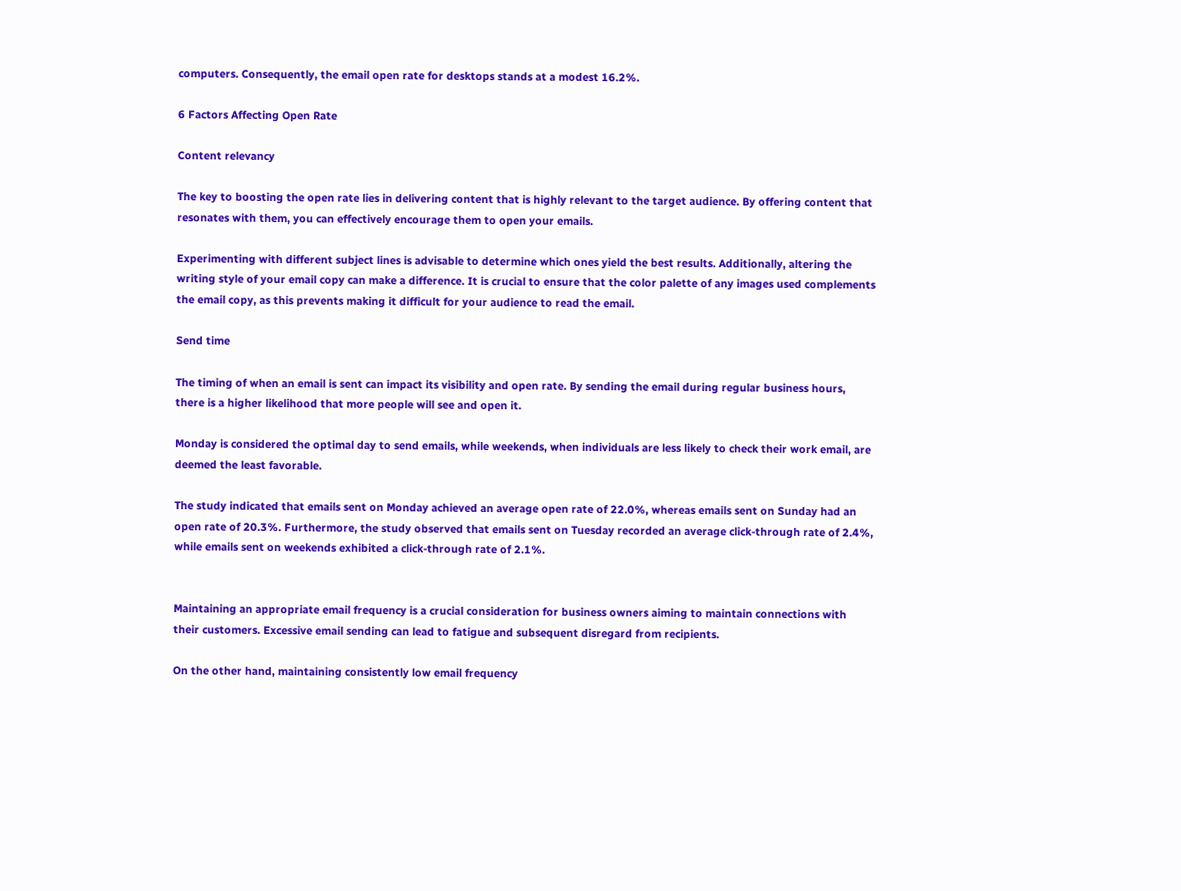computers. Consequently, the email open rate for desktops stands at a modest 16.2%.

6 Factors Affecting Open Rate

Content relevancy

The key to boosting the open rate lies in delivering content that is highly relevant to the target audience. By offering content that resonates with them, you can effectively encourage them to open your emails.

Experimenting with different subject lines is advisable to determine which ones yield the best results. Additionally, altering the writing style of your email copy can make a difference. It is crucial to ensure that the color palette of any images used complements the email copy, as this prevents making it difficult for your audience to read the email.

Send time

The timing of when an email is sent can impact its visibility and open rate. By sending the email during regular business hours, there is a higher likelihood that more people will see and open it.

Monday is considered the optimal day to send emails, while weekends, when individuals are less likely to check their work email, are deemed the least favorable.

The study indicated that emails sent on Monday achieved an average open rate of 22.0%, whereas emails sent on Sunday had an open rate of 20.3%. Furthermore, the study observed that emails sent on Tuesday recorded an average click-through rate of 2.4%, while emails sent on weekends exhibited a click-through rate of 2.1%.


Maintaining an appropriate email frequency is a crucial consideration for business owners aiming to maintain connections with their customers. Excessive email sending can lead to fatigue and subsequent disregard from recipients.

On the other hand, maintaining consistently low email frequency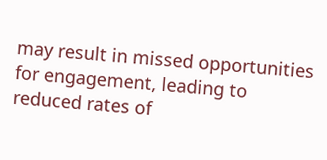may result in missed opportunities for engagement, leading to reduced rates of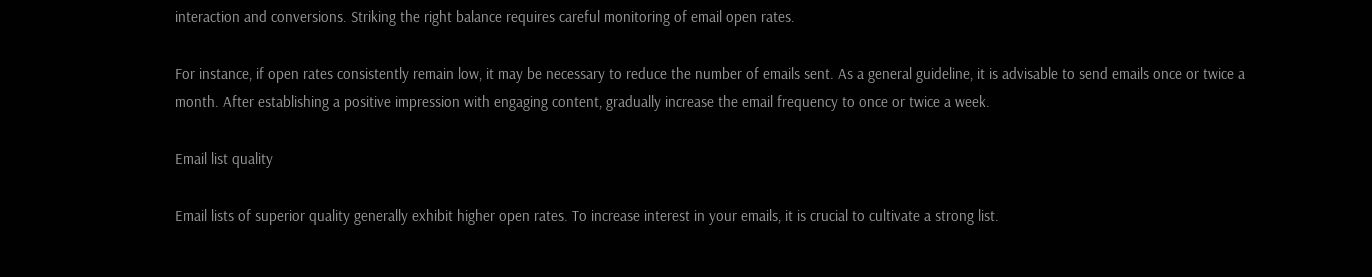interaction and conversions. Striking the right balance requires careful monitoring of email open rates.

For instance, if open rates consistently remain low, it may be necessary to reduce the number of emails sent. As a general guideline, it is advisable to send emails once or twice a month. After establishing a positive impression with engaging content, gradually increase the email frequency to once or twice a week.

Email list quality

Email lists of superior quality generally exhibit higher open rates. To increase interest in your emails, it is crucial to cultivate a strong list.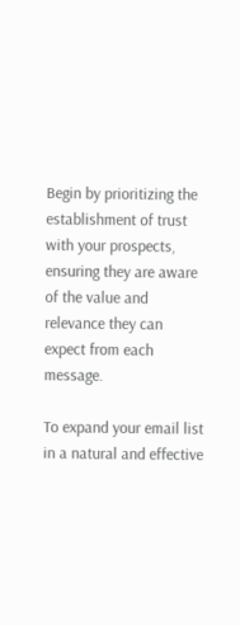Begin by prioritizing the establishment of trust with your prospects, ensuring they are aware of the value and relevance they can expect from each message.

To expand your email list in a natural and effective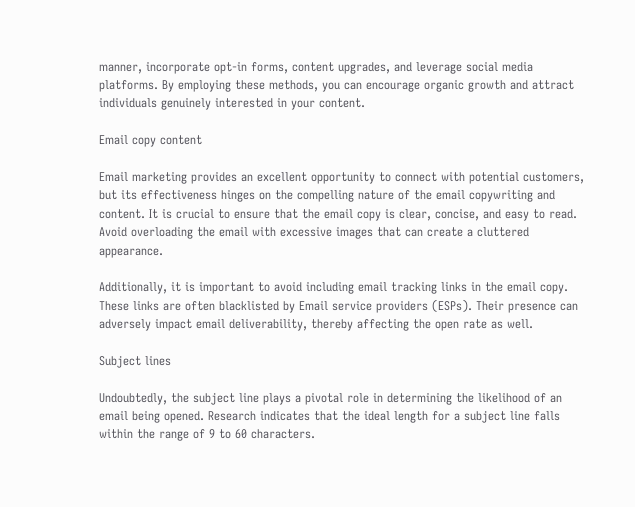manner, incorporate opt-in forms, content upgrades, and leverage social media platforms. By employing these methods, you can encourage organic growth and attract individuals genuinely interested in your content.

Email copy content

Email marketing provides an excellent opportunity to connect with potential customers, but its effectiveness hinges on the compelling nature of the email copywriting and content. It is crucial to ensure that the email copy is clear, concise, and easy to read. Avoid overloading the email with excessive images that can create a cluttered appearance.

Additionally, it is important to avoid including email tracking links in the email copy. These links are often blacklisted by Email service providers (ESPs). Their presence can adversely impact email deliverability, thereby affecting the open rate as well.

Subject lines

Undoubtedly, the subject line plays a pivotal role in determining the likelihood of an email being opened. Research indicates that the ideal length for a subject line falls within the range of 9 to 60 characters.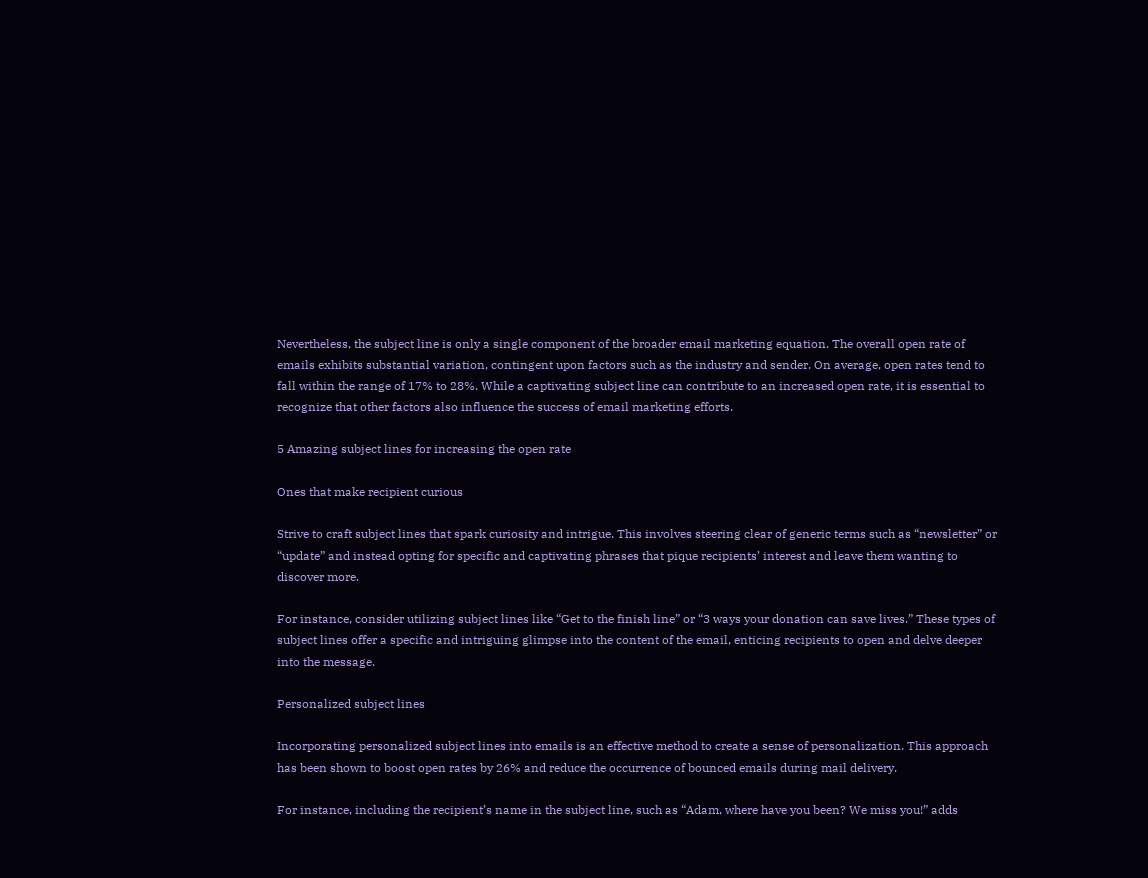Nevertheless, the subject line is only a single component of the broader email marketing equation. The overall open rate of emails exhibits substantial variation, contingent upon factors such as the industry and sender. On average, open rates tend to fall within the range of 17% to 28%. While a captivating subject line can contribute to an increased open rate, it is essential to recognize that other factors also influence the success of email marketing efforts.

5 Amazing subject lines for increasing the open rate

Ones that make recipient curious

Strive to craft subject lines that spark curiosity and intrigue. This involves steering clear of generic terms such as “newsletter” or “update” and instead opting for specific and captivating phrases that pique recipients’ interest and leave them wanting to discover more.

For instance, consider utilizing subject lines like “Get to the finish line” or “3 ways your donation can save lives.” These types of subject lines offer a specific and intriguing glimpse into the content of the email, enticing recipients to open and delve deeper into the message.

Personalized subject lines

Incorporating personalized subject lines into emails is an effective method to create a sense of personalization. This approach has been shown to boost open rates by 26% and reduce the occurrence of bounced emails during mail delivery.

For instance, including the recipient’s name in the subject line, such as “Adam, where have you been? We miss you!” adds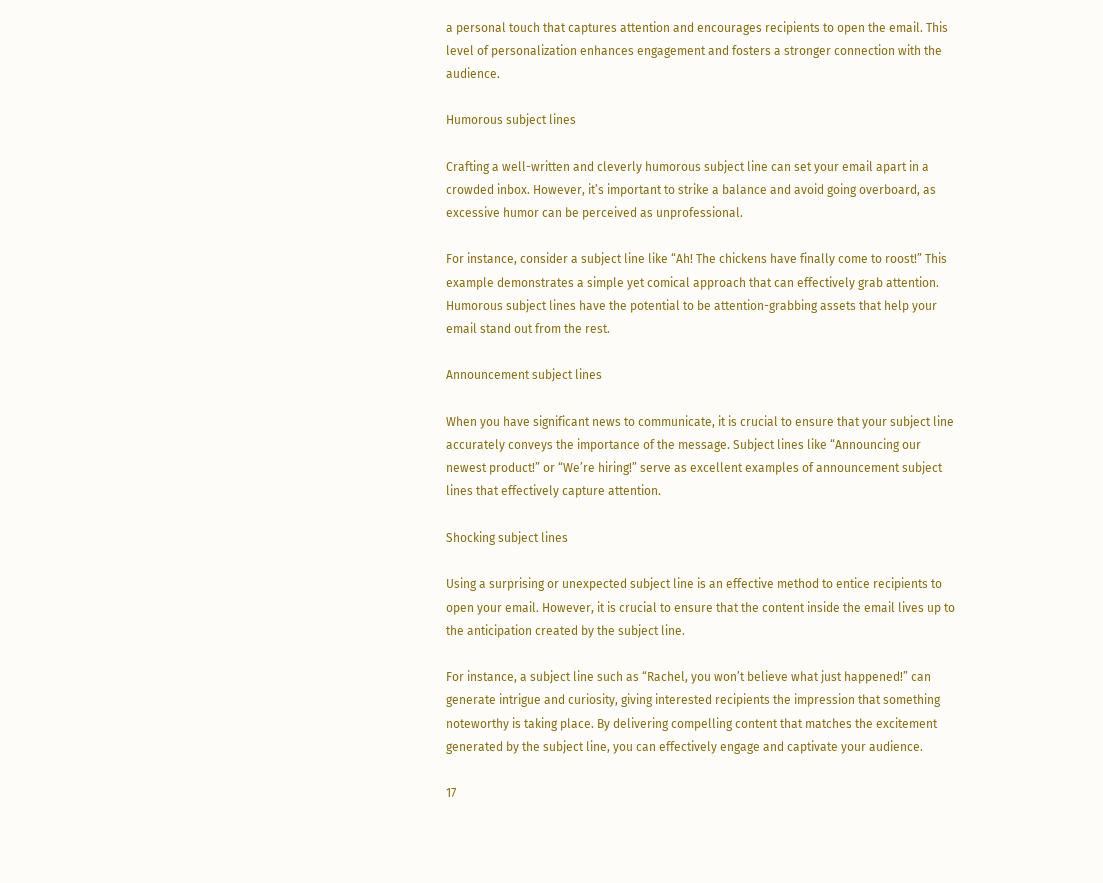a personal touch that captures attention and encourages recipients to open the email. This level of personalization enhances engagement and fosters a stronger connection with the audience.

Humorous subject lines

Crafting a well-written and cleverly humorous subject line can set your email apart in a crowded inbox. However, it’s important to strike a balance and avoid going overboard, as excessive humor can be perceived as unprofessional.

For instance, consider a subject line like “Ah! The chickens have finally come to roost!” This example demonstrates a simple yet comical approach that can effectively grab attention. Humorous subject lines have the potential to be attention-grabbing assets that help your email stand out from the rest.

Announcement subject lines

When you have significant news to communicate, it is crucial to ensure that your subject line accurately conveys the importance of the message. Subject lines like “Announcing our newest product!” or “We’re hiring!” serve as excellent examples of announcement subject lines that effectively capture attention.

Shocking subject lines

Using a surprising or unexpected subject line is an effective method to entice recipients to open your email. However, it is crucial to ensure that the content inside the email lives up to the anticipation created by the subject line.

For instance, a subject line such as “Rachel, you won’t believe what just happened!” can generate intrigue and curiosity, giving interested recipients the impression that something noteworthy is taking place. By delivering compelling content that matches the excitement generated by the subject line, you can effectively engage and captivate your audience.

17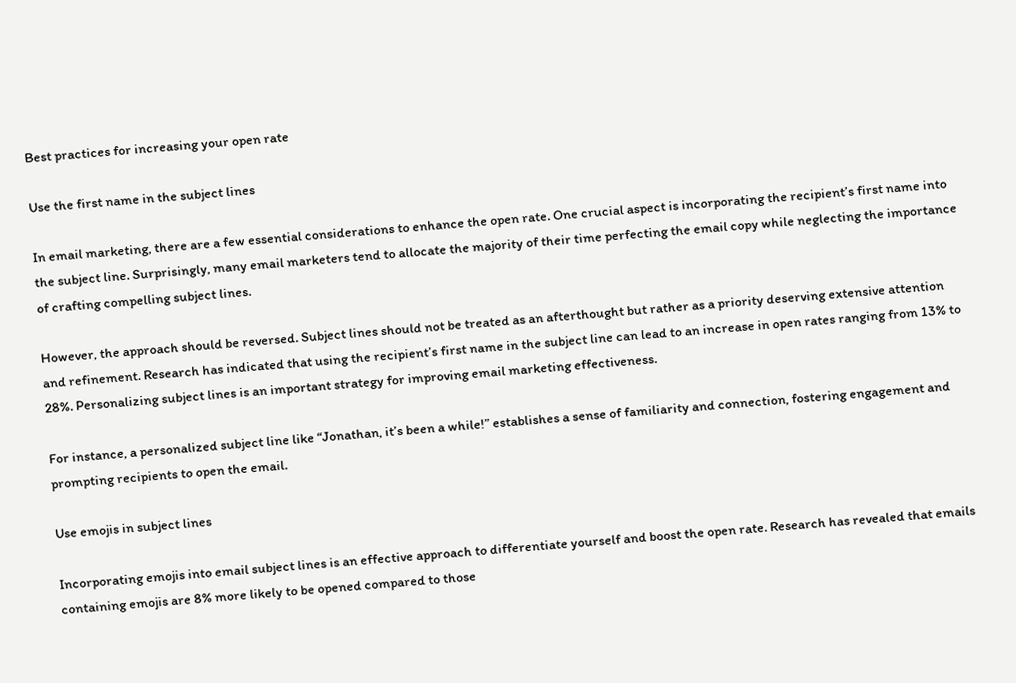Best practices for increasing your open rate

Use the first name in the subject lines

In email marketing, there are a few essential considerations to enhance the open rate. One crucial aspect is incorporating the recipient’s first name into the subject line. Surprisingly, many email marketers tend to allocate the majority of their time perfecting the email copy while neglecting the importance of crafting compelling subject lines.

However, the approach should be reversed. Subject lines should not be treated as an afterthought but rather as a priority deserving extensive attention and refinement. Research has indicated that using the recipient’s first name in the subject line can lead to an increase in open rates ranging from 13% to 28%. Personalizing subject lines is an important strategy for improving email marketing effectiveness.

For instance, a personalized subject line like “Jonathan, it’s been a while!” establishes a sense of familiarity and connection, fostering engagement and prompting recipients to open the email.

Use emojis in subject lines

Incorporating emojis into email subject lines is an effective approach to differentiate yourself and boost the open rate. Research has revealed that emails containing emojis are 8% more likely to be opened compared to those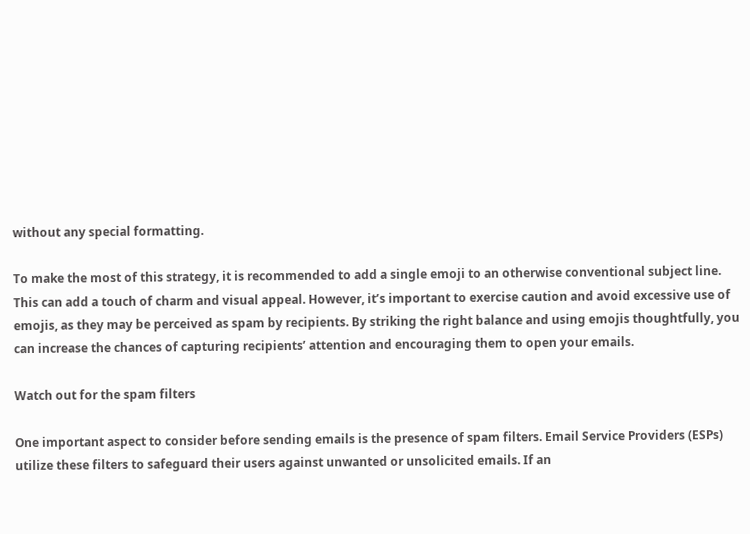without any special formatting.

To make the most of this strategy, it is recommended to add a single emoji to an otherwise conventional subject line. This can add a touch of charm and visual appeal. However, it’s important to exercise caution and avoid excessive use of emojis, as they may be perceived as spam by recipients. By striking the right balance and using emojis thoughtfully, you can increase the chances of capturing recipients’ attention and encouraging them to open your emails.

Watch out for the spam filters

One important aspect to consider before sending emails is the presence of spam filters. Email Service Providers (ESPs) utilize these filters to safeguard their users against unwanted or unsolicited emails. If an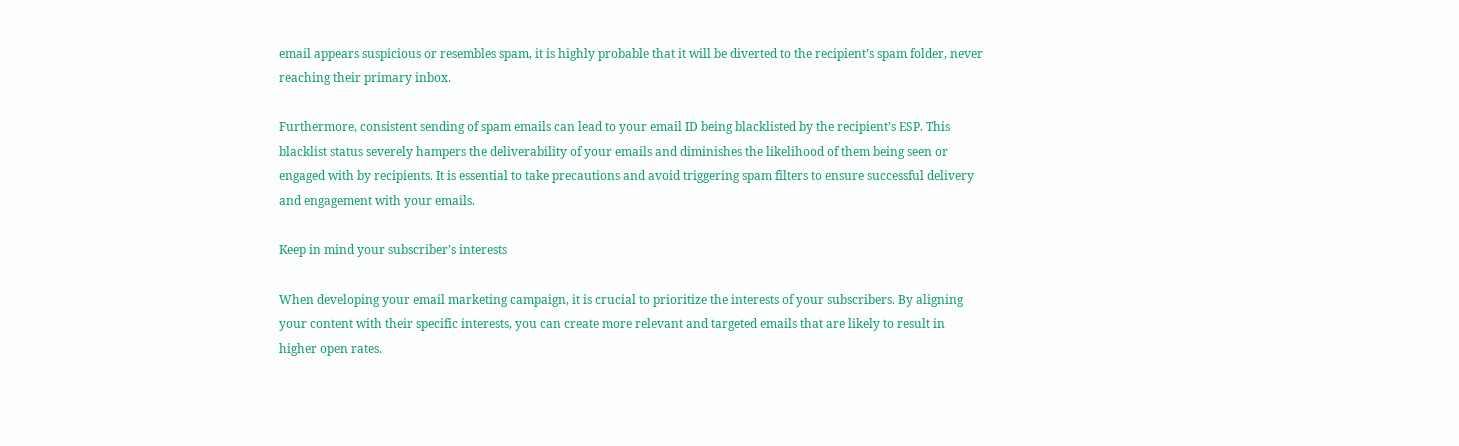email appears suspicious or resembles spam, it is highly probable that it will be diverted to the recipient’s spam folder, never reaching their primary inbox.

Furthermore, consistent sending of spam emails can lead to your email ID being blacklisted by the recipient’s ESP. This blacklist status severely hampers the deliverability of your emails and diminishes the likelihood of them being seen or engaged with by recipients. It is essential to take precautions and avoid triggering spam filters to ensure successful delivery and engagement with your emails.

Keep in mind your subscriber’s interests

When developing your email marketing campaign, it is crucial to prioritize the interests of your subscribers. By aligning your content with their specific interests, you can create more relevant and targeted emails that are likely to result in higher open rates.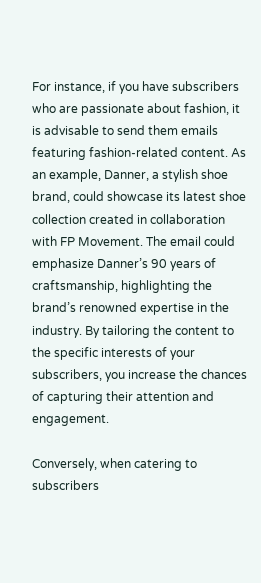For instance, if you have subscribers who are passionate about fashion, it is advisable to send them emails featuring fashion-related content. As an example, Danner, a stylish shoe brand, could showcase its latest shoe collection created in collaboration with FP Movement. The email could emphasize Danner’s 90 years of craftsmanship, highlighting the brand’s renowned expertise in the industry. By tailoring the content to the specific interests of your subscribers, you increase the chances of capturing their attention and engagement.

Conversely, when catering to subscribers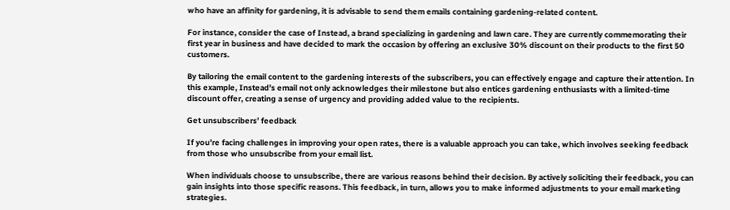who have an affinity for gardening, it is advisable to send them emails containing gardening-related content.

For instance, consider the case of Instead, a brand specializing in gardening and lawn care. They are currently commemorating their first year in business and have decided to mark the occasion by offering an exclusive 30% discount on their products to the first 50 customers.

By tailoring the email content to the gardening interests of the subscribers, you can effectively engage and capture their attention. In this example, Instead’s email not only acknowledges their milestone but also entices gardening enthusiasts with a limited-time discount offer, creating a sense of urgency and providing added value to the recipients.

Get unsubscribers’ feedback

If you’re facing challenges in improving your open rates, there is a valuable approach you can take, which involves seeking feedback from those who unsubscribe from your email list.

When individuals choose to unsubscribe, there are various reasons behind their decision. By actively soliciting their feedback, you can gain insights into those specific reasons. This feedback, in turn, allows you to make informed adjustments to your email marketing strategies.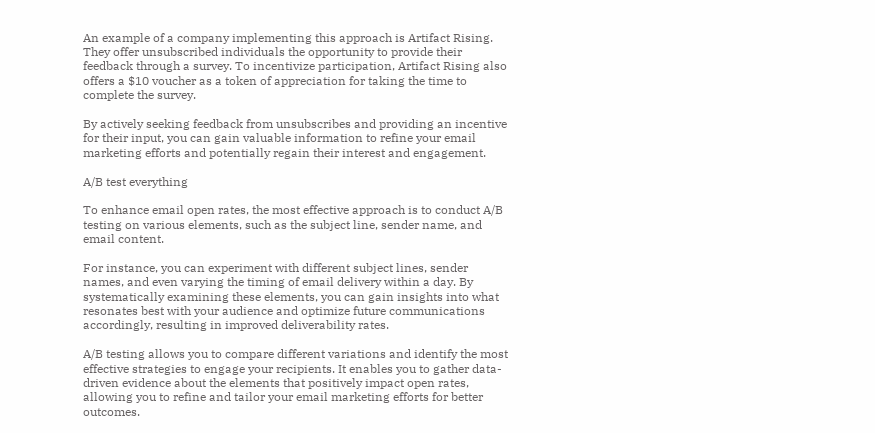An example of a company implementing this approach is Artifact Rising. They offer unsubscribed individuals the opportunity to provide their feedback through a survey. To incentivize participation, Artifact Rising also offers a $10 voucher as a token of appreciation for taking the time to complete the survey.

By actively seeking feedback from unsubscribes and providing an incentive for their input, you can gain valuable information to refine your email marketing efforts and potentially regain their interest and engagement.

A/B test everything

To enhance email open rates, the most effective approach is to conduct A/B testing on various elements, such as the subject line, sender name, and email content.

For instance, you can experiment with different subject lines, sender names, and even varying the timing of email delivery within a day. By systematically examining these elements, you can gain insights into what resonates best with your audience and optimize future communications accordingly, resulting in improved deliverability rates.

A/B testing allows you to compare different variations and identify the most effective strategies to engage your recipients. It enables you to gather data-driven evidence about the elements that positively impact open rates, allowing you to refine and tailor your email marketing efforts for better outcomes.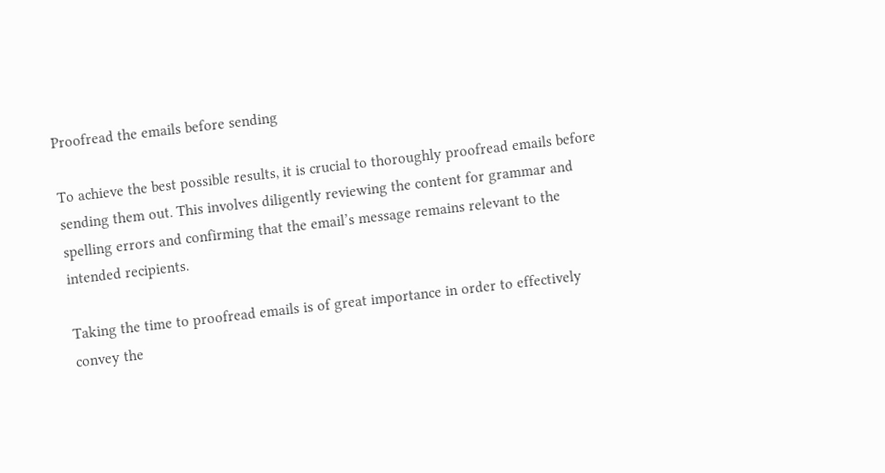Proofread the emails before sending

To achieve the best possible results, it is crucial to thoroughly proofread emails before sending them out. This involves diligently reviewing the content for grammar and spelling errors and confirming that the email’s message remains relevant to the intended recipients.

Taking the time to proofread emails is of great importance in order to effectively convey the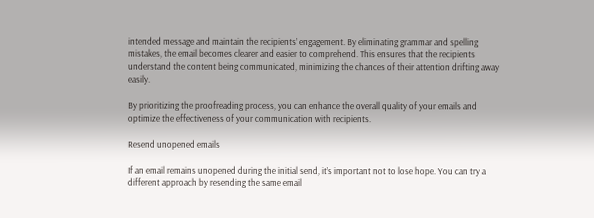intended message and maintain the recipients’ engagement. By eliminating grammar and spelling mistakes, the email becomes clearer and easier to comprehend. This ensures that the recipients understand the content being communicated, minimizing the chances of their attention drifting away easily.

By prioritizing the proofreading process, you can enhance the overall quality of your emails and optimize the effectiveness of your communication with recipients.

Resend unopened emails

If an email remains unopened during the initial send, it’s important not to lose hope. You can try a different approach by resending the same email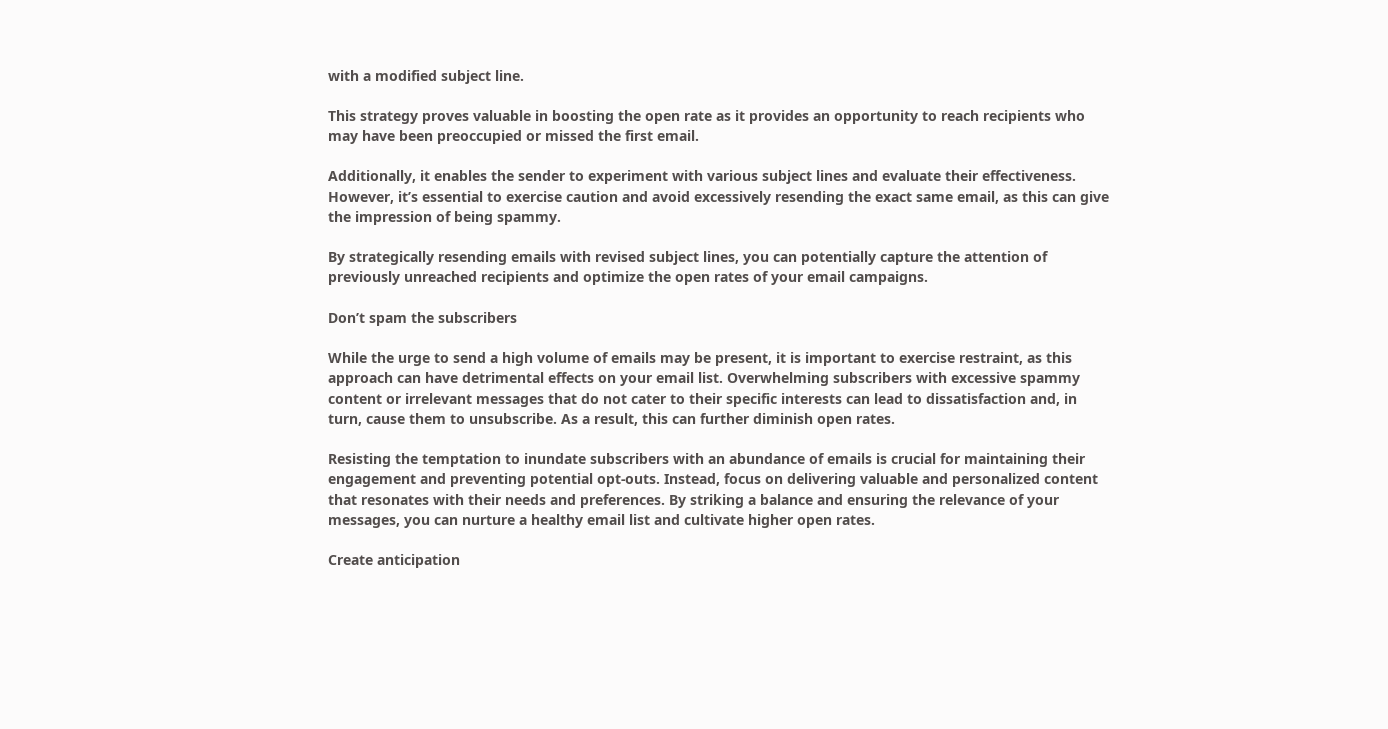with a modified subject line.

This strategy proves valuable in boosting the open rate as it provides an opportunity to reach recipients who may have been preoccupied or missed the first email.

Additionally, it enables the sender to experiment with various subject lines and evaluate their effectiveness. However, it’s essential to exercise caution and avoid excessively resending the exact same email, as this can give the impression of being spammy.

By strategically resending emails with revised subject lines, you can potentially capture the attention of previously unreached recipients and optimize the open rates of your email campaigns.

Don’t spam the subscribers

While the urge to send a high volume of emails may be present, it is important to exercise restraint, as this approach can have detrimental effects on your email list. Overwhelming subscribers with excessive spammy content or irrelevant messages that do not cater to their specific interests can lead to dissatisfaction and, in turn, cause them to unsubscribe. As a result, this can further diminish open rates.

Resisting the temptation to inundate subscribers with an abundance of emails is crucial for maintaining their engagement and preventing potential opt-outs. Instead, focus on delivering valuable and personalized content that resonates with their needs and preferences. By striking a balance and ensuring the relevance of your messages, you can nurture a healthy email list and cultivate higher open rates.

Create anticipation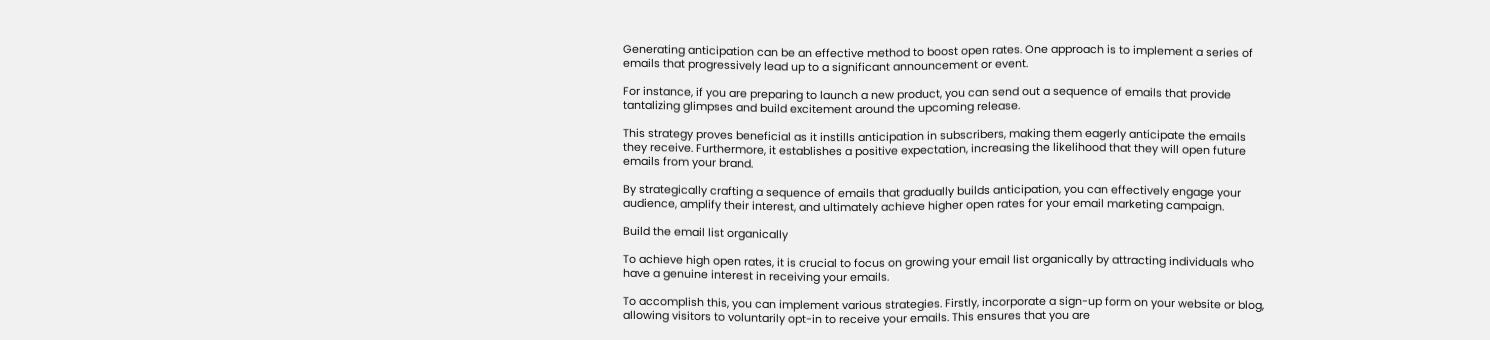Generating anticipation can be an effective method to boost open rates. One approach is to implement a series of emails that progressively lead up to a significant announcement or event.

For instance, if you are preparing to launch a new product, you can send out a sequence of emails that provide tantalizing glimpses and build excitement around the upcoming release.

This strategy proves beneficial as it instills anticipation in subscribers, making them eagerly anticipate the emails they receive. Furthermore, it establishes a positive expectation, increasing the likelihood that they will open future emails from your brand.

By strategically crafting a sequence of emails that gradually builds anticipation, you can effectively engage your audience, amplify their interest, and ultimately achieve higher open rates for your email marketing campaign.

Build the email list organically

To achieve high open rates, it is crucial to focus on growing your email list organically by attracting individuals who have a genuine interest in receiving your emails.

To accomplish this, you can implement various strategies. Firstly, incorporate a sign-up form on your website or blog, allowing visitors to voluntarily opt-in to receive your emails. This ensures that you are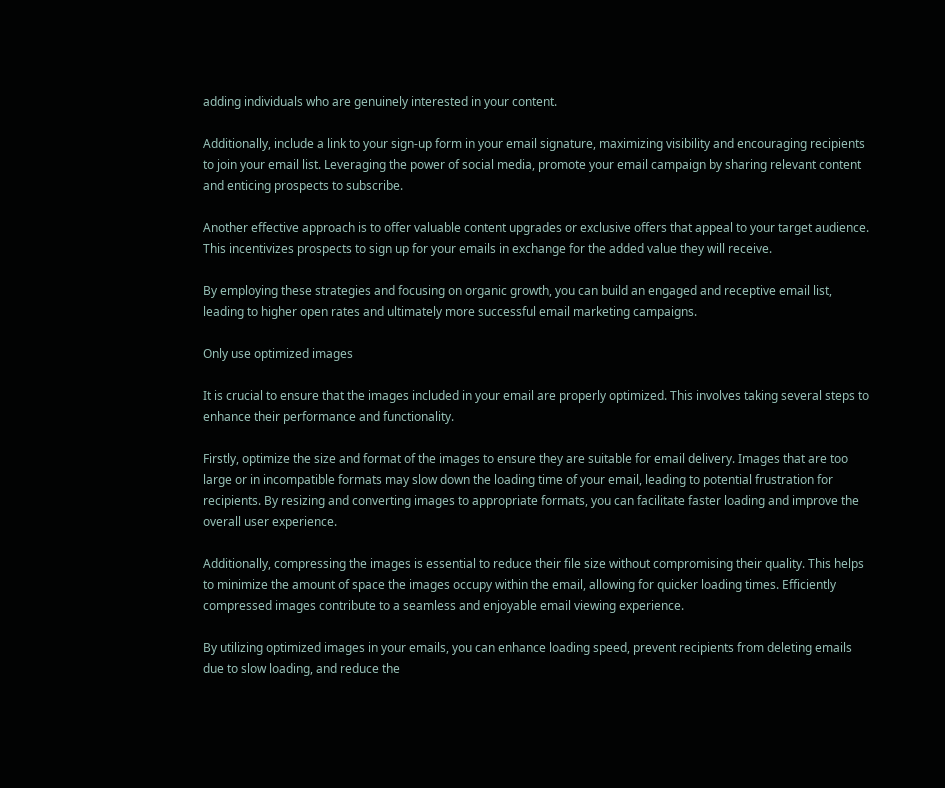adding individuals who are genuinely interested in your content.

Additionally, include a link to your sign-up form in your email signature, maximizing visibility and encouraging recipients to join your email list. Leveraging the power of social media, promote your email campaign by sharing relevant content and enticing prospects to subscribe.

Another effective approach is to offer valuable content upgrades or exclusive offers that appeal to your target audience. This incentivizes prospects to sign up for your emails in exchange for the added value they will receive.

By employing these strategies and focusing on organic growth, you can build an engaged and receptive email list, leading to higher open rates and ultimately more successful email marketing campaigns.

Only use optimized images

It is crucial to ensure that the images included in your email are properly optimized. This involves taking several steps to enhance their performance and functionality.

Firstly, optimize the size and format of the images to ensure they are suitable for email delivery. Images that are too large or in incompatible formats may slow down the loading time of your email, leading to potential frustration for recipients. By resizing and converting images to appropriate formats, you can facilitate faster loading and improve the overall user experience.

Additionally, compressing the images is essential to reduce their file size without compromising their quality. This helps to minimize the amount of space the images occupy within the email, allowing for quicker loading times. Efficiently compressed images contribute to a seamless and enjoyable email viewing experience.

By utilizing optimized images in your emails, you can enhance loading speed, prevent recipients from deleting emails due to slow loading, and reduce the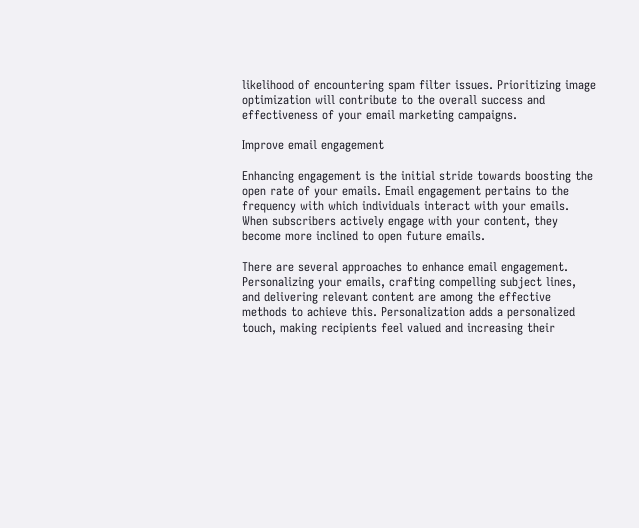likelihood of encountering spam filter issues. Prioritizing image optimization will contribute to the overall success and effectiveness of your email marketing campaigns.

Improve email engagement

Enhancing engagement is the initial stride towards boosting the open rate of your emails. Email engagement pertains to the frequency with which individuals interact with your emails. When subscribers actively engage with your content, they become more inclined to open future emails.

There are several approaches to enhance email engagement. Personalizing your emails, crafting compelling subject lines, and delivering relevant content are among the effective methods to achieve this. Personalization adds a personalized touch, making recipients feel valued and increasing their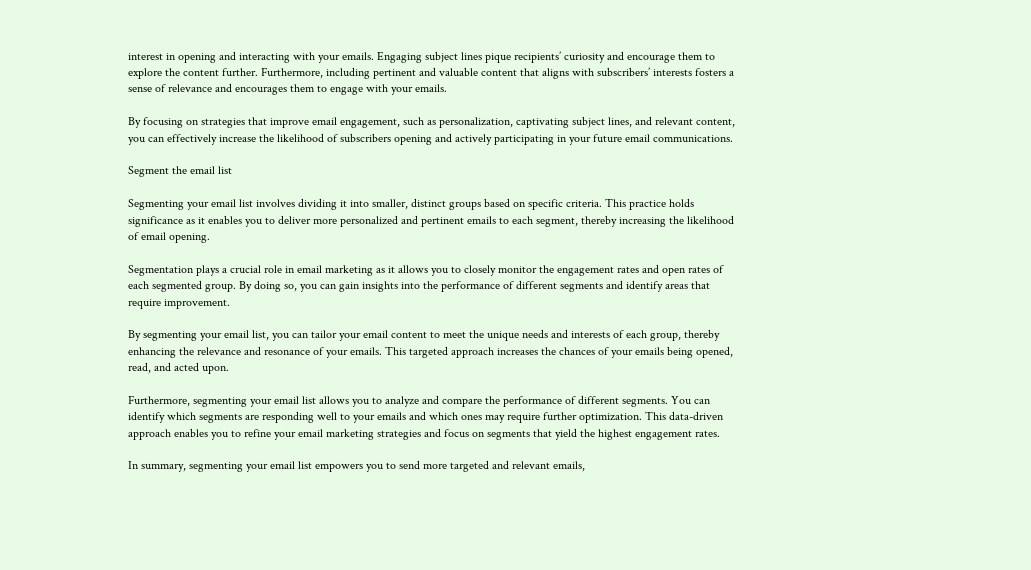interest in opening and interacting with your emails. Engaging subject lines pique recipients’ curiosity and encourage them to explore the content further. Furthermore, including pertinent and valuable content that aligns with subscribers’ interests fosters a sense of relevance and encourages them to engage with your emails.

By focusing on strategies that improve email engagement, such as personalization, captivating subject lines, and relevant content, you can effectively increase the likelihood of subscribers opening and actively participating in your future email communications.

Segment the email list

Segmenting your email list involves dividing it into smaller, distinct groups based on specific criteria. This practice holds significance as it enables you to deliver more personalized and pertinent emails to each segment, thereby increasing the likelihood of email opening.

Segmentation plays a crucial role in email marketing as it allows you to closely monitor the engagement rates and open rates of each segmented group. By doing so, you can gain insights into the performance of different segments and identify areas that require improvement.

By segmenting your email list, you can tailor your email content to meet the unique needs and interests of each group, thereby enhancing the relevance and resonance of your emails. This targeted approach increases the chances of your emails being opened, read, and acted upon.

Furthermore, segmenting your email list allows you to analyze and compare the performance of different segments. You can identify which segments are responding well to your emails and which ones may require further optimization. This data-driven approach enables you to refine your email marketing strategies and focus on segments that yield the highest engagement rates.

In summary, segmenting your email list empowers you to send more targeted and relevant emails,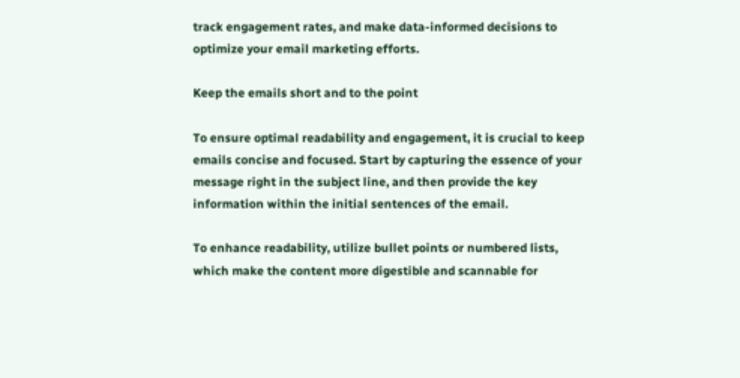track engagement rates, and make data-informed decisions to optimize your email marketing efforts.

Keep the emails short and to the point

To ensure optimal readability and engagement, it is crucial to keep emails concise and focused. Start by capturing the essence of your message right in the subject line, and then provide the key information within the initial sentences of the email.

To enhance readability, utilize bullet points or numbered lists, which make the content more digestible and scannable for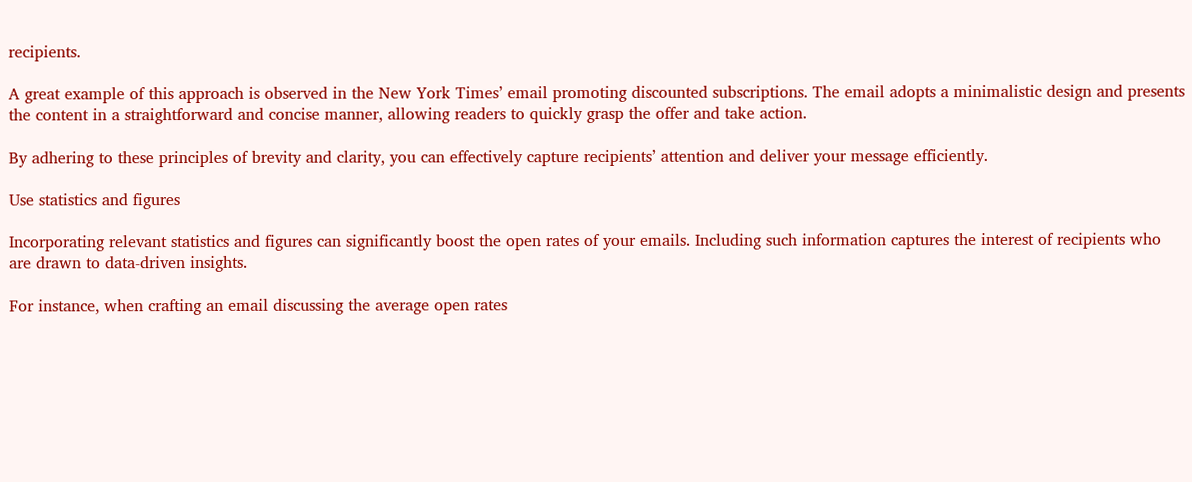recipients.

A great example of this approach is observed in the New York Times’ email promoting discounted subscriptions. The email adopts a minimalistic design and presents the content in a straightforward and concise manner, allowing readers to quickly grasp the offer and take action.

By adhering to these principles of brevity and clarity, you can effectively capture recipients’ attention and deliver your message efficiently.

Use statistics and figures

Incorporating relevant statistics and figures can significantly boost the open rates of your emails. Including such information captures the interest of recipients who are drawn to data-driven insights.

For instance, when crafting an email discussing the average open rates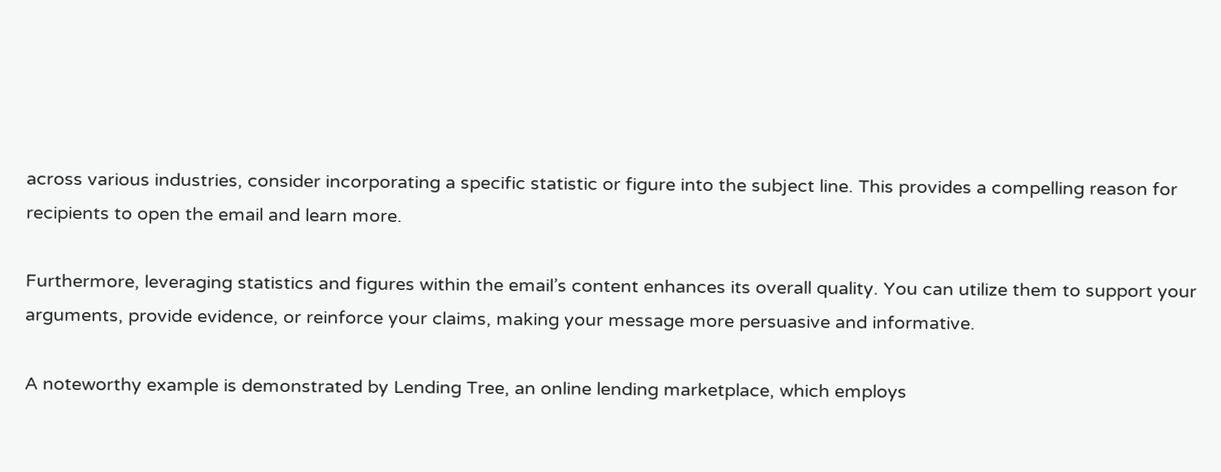across various industries, consider incorporating a specific statistic or figure into the subject line. This provides a compelling reason for recipients to open the email and learn more.

Furthermore, leveraging statistics and figures within the email’s content enhances its overall quality. You can utilize them to support your arguments, provide evidence, or reinforce your claims, making your message more persuasive and informative.

A noteworthy example is demonstrated by Lending Tree, an online lending marketplace, which employs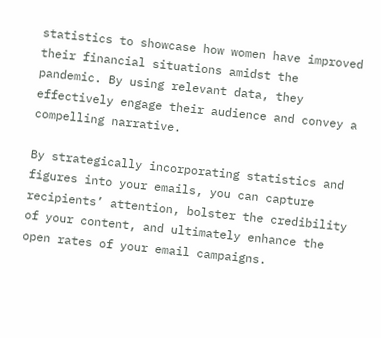statistics to showcase how women have improved their financial situations amidst the pandemic. By using relevant data, they effectively engage their audience and convey a compelling narrative.

By strategically incorporating statistics and figures into your emails, you can capture recipients’ attention, bolster the credibility of your content, and ultimately enhance the open rates of your email campaigns.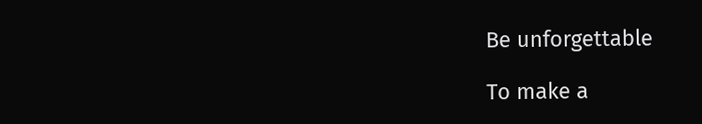Be unforgettable

To make a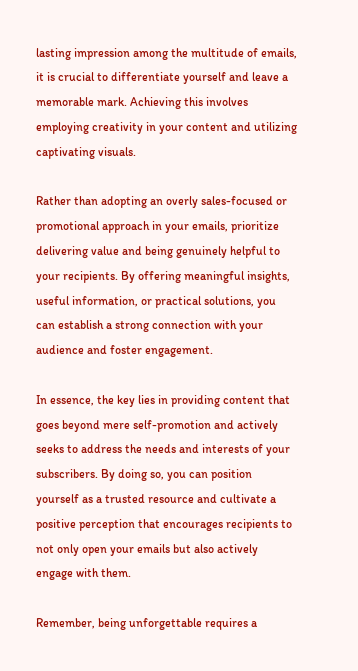lasting impression among the multitude of emails, it is crucial to differentiate yourself and leave a memorable mark. Achieving this involves employing creativity in your content and utilizing captivating visuals.

Rather than adopting an overly sales-focused or promotional approach in your emails, prioritize delivering value and being genuinely helpful to your recipients. By offering meaningful insights, useful information, or practical solutions, you can establish a strong connection with your audience and foster engagement.

In essence, the key lies in providing content that goes beyond mere self-promotion and actively seeks to address the needs and interests of your subscribers. By doing so, you can position yourself as a trusted resource and cultivate a positive perception that encourages recipients to not only open your emails but also actively engage with them.

Remember, being unforgettable requires a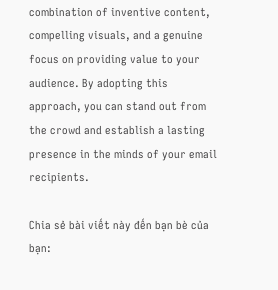combination of inventive content, compelling visuals, and a genuine focus on providing value to your audience. By adopting this approach, you can stand out from the crowd and establish a lasting presence in the minds of your email recipients.

Chia sẻ bài viết này đến bạn bè của bạn: